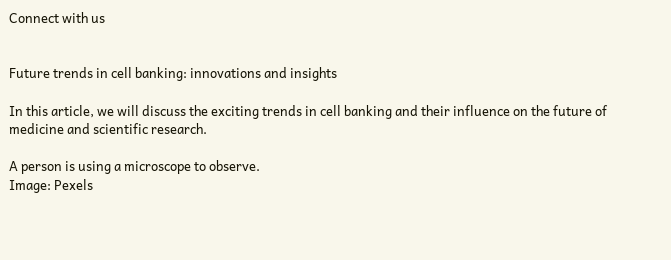Connect with us


Future trends in cell banking: innovations and insights

In this article, we will discuss the exciting trends in cell banking and their influence on the future of medicine and scientific research.

A person is using a microscope to observe.
Image: Pexels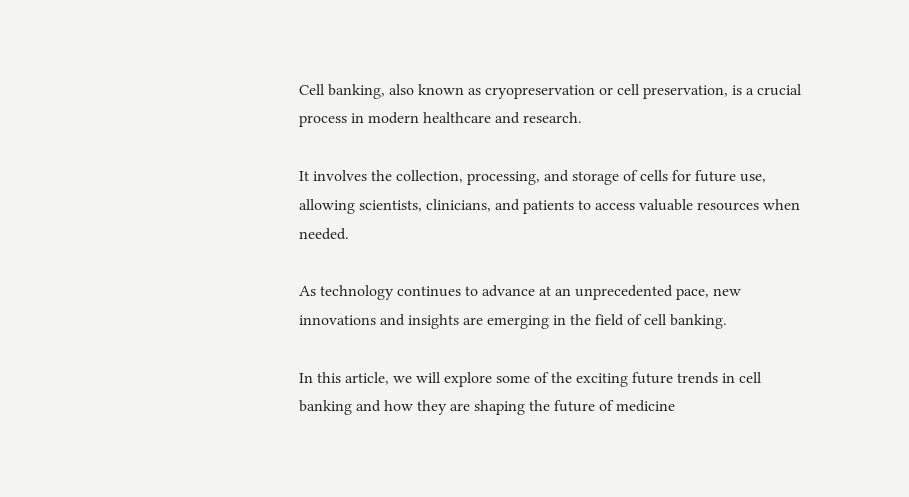Cell banking, also known as cryopreservation or cell preservation, is a crucial process in modern healthcare and research.

It involves the collection, processing, and storage of cells for future use, allowing scientists, clinicians, and patients to access valuable resources when needed.

As technology continues to advance at an unprecedented pace, new innovations and insights are emerging in the field of cell banking.

In this article, we will explore some of the exciting future trends in cell banking and how they are shaping the future of medicine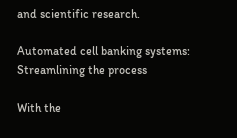and scientific research.

Automated cell banking systems: Streamlining the process

With the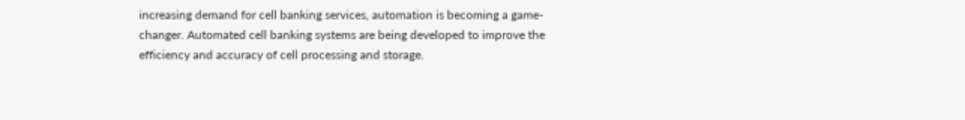increasing demand for cell banking services, automation is becoming a game-changer. Automated cell banking systems are being developed to improve the efficiency and accuracy of cell processing and storage.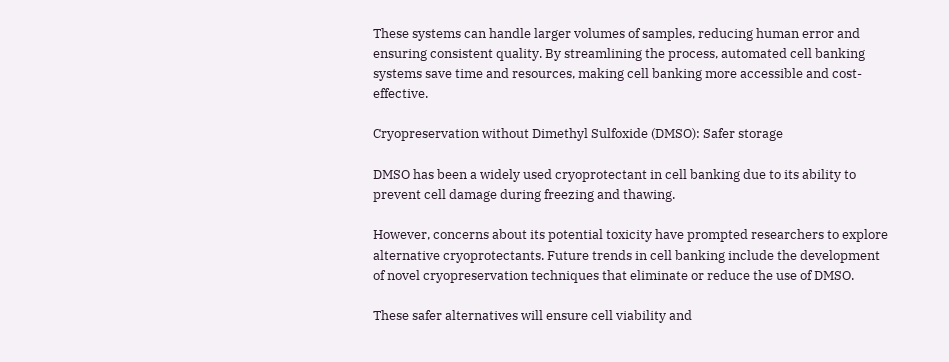These systems can handle larger volumes of samples, reducing human error and ensuring consistent quality. By streamlining the process, automated cell banking systems save time and resources, making cell banking more accessible and cost-effective.

Cryopreservation without Dimethyl Sulfoxide (DMSO): Safer storage

DMSO has been a widely used cryoprotectant in cell banking due to its ability to prevent cell damage during freezing and thawing.

However, concerns about its potential toxicity have prompted researchers to explore alternative cryoprotectants. Future trends in cell banking include the development of novel cryopreservation techniques that eliminate or reduce the use of DMSO.

These safer alternatives will ensure cell viability and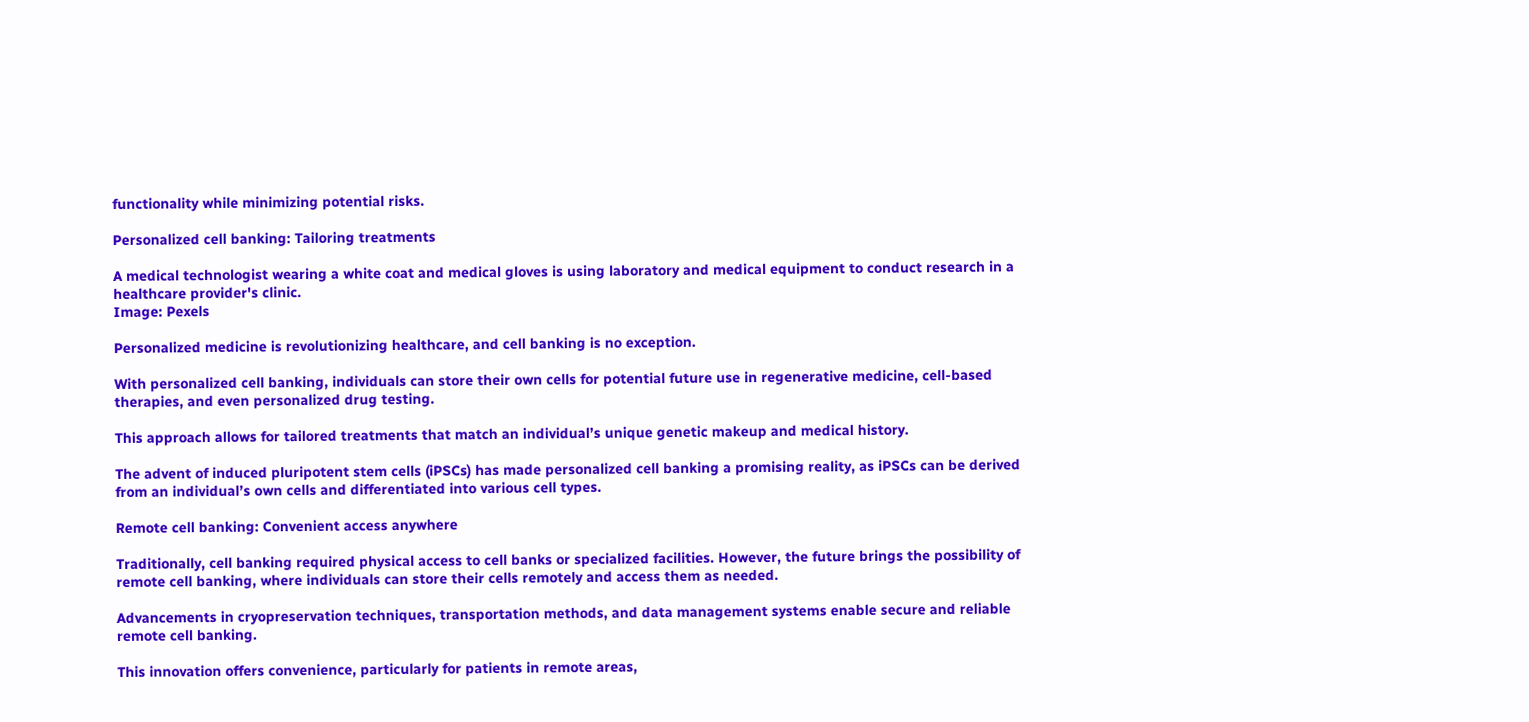functionality while minimizing potential risks.

Personalized cell banking: Tailoring treatments

A medical technologist wearing a white coat and medical gloves is using laboratory and medical equipment to conduct research in a healthcare provider's clinic.
Image: Pexels

Personalized medicine is revolutionizing healthcare, and cell banking is no exception.

With personalized cell banking, individuals can store their own cells for potential future use in regenerative medicine, cell-based therapies, and even personalized drug testing.

This approach allows for tailored treatments that match an individual’s unique genetic makeup and medical history.

The advent of induced pluripotent stem cells (iPSCs) has made personalized cell banking a promising reality, as iPSCs can be derived from an individual’s own cells and differentiated into various cell types.

Remote cell banking: Convenient access anywhere

Traditionally, cell banking required physical access to cell banks or specialized facilities. However, the future brings the possibility of remote cell banking, where individuals can store their cells remotely and access them as needed.

Advancements in cryopreservation techniques, transportation methods, and data management systems enable secure and reliable remote cell banking.

This innovation offers convenience, particularly for patients in remote areas,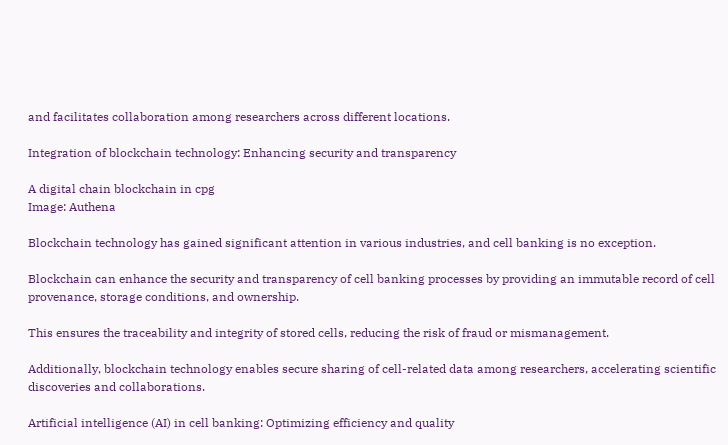and facilitates collaboration among researchers across different locations.

Integration of blockchain technology: Enhancing security and transparency

A digital chain blockchain in cpg
Image: Authena

Blockchain technology has gained significant attention in various industries, and cell banking is no exception.

Blockchain can enhance the security and transparency of cell banking processes by providing an immutable record of cell provenance, storage conditions, and ownership.

This ensures the traceability and integrity of stored cells, reducing the risk of fraud or mismanagement.

Additionally, blockchain technology enables secure sharing of cell-related data among researchers, accelerating scientific discoveries and collaborations.

Artificial intelligence (AI) in cell banking: Optimizing efficiency and quality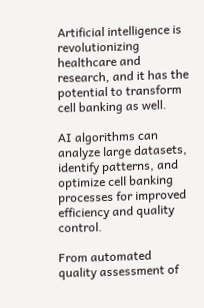Artificial intelligence is revolutionizing healthcare and research, and it has the potential to transform cell banking as well.

AI algorithms can analyze large datasets, identify patterns, and optimize cell banking processes for improved efficiency and quality control.

From automated quality assessment of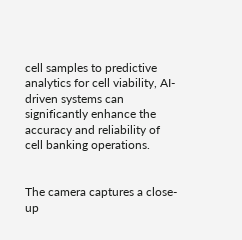cell samples to predictive analytics for cell viability, AI-driven systems can significantly enhance the accuracy and reliability of cell banking operations.


The camera captures a close-up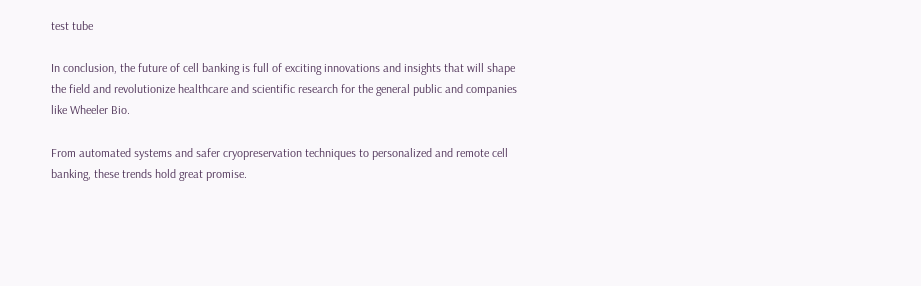test tube

In conclusion, the future of cell banking is full of exciting innovations and insights that will shape the field and revolutionize healthcare and scientific research for the general public and companies like Wheeler Bio.

From automated systems and safer cryopreservation techniques to personalized and remote cell banking, these trends hold great promise.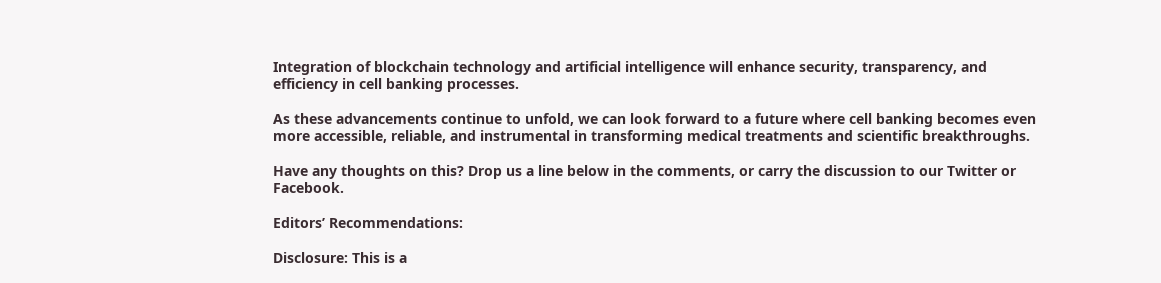Integration of blockchain technology and artificial intelligence will enhance security, transparency, and efficiency in cell banking processes.

As these advancements continue to unfold, we can look forward to a future where cell banking becomes even more accessible, reliable, and instrumental in transforming medical treatments and scientific breakthroughs.

Have any thoughts on this? Drop us a line below in the comments, or carry the discussion to our Twitter or Facebook.

Editors’ Recommendations:

Disclosure: This is a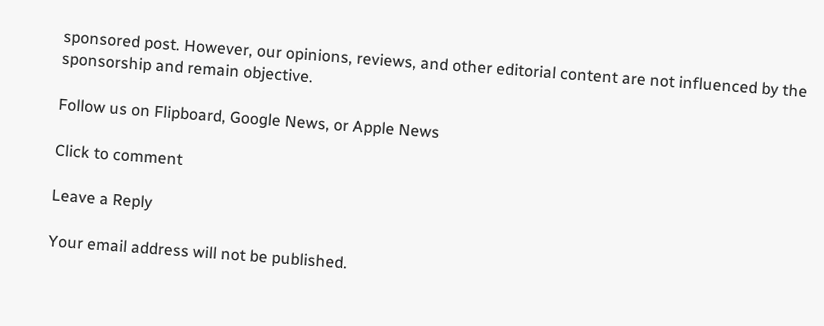sponsored post. However, our opinions, reviews, and other editorial content are not influenced by the sponsorship and remain objective.

Follow us on Flipboard, Google News, or Apple News

Click to comment

Leave a Reply

Your email address will not be published.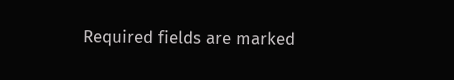Required fields are marked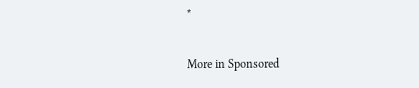*

More in Sponsored